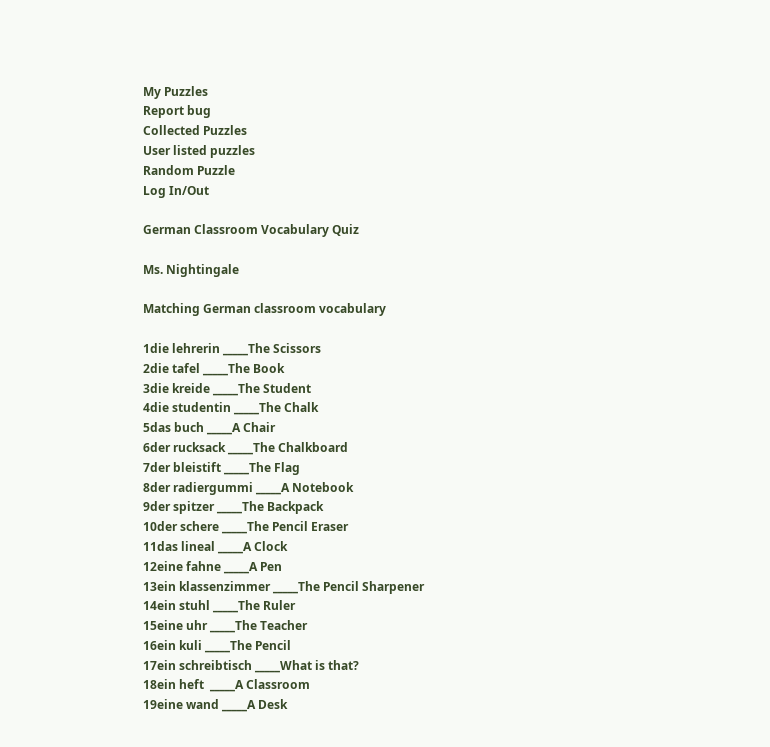My Puzzles
Report bug
Collected Puzzles
User listed puzzles
Random Puzzle
Log In/Out

German Classroom Vocabulary Quiz

Ms. Nightingale

Matching German classroom vocabulary

1die lehrerin _____The Scissors
2die tafel _____The Book
3die kreide _____The Student
4die studentin _____The Chalk
5das buch _____A Chair
6der rucksack _____The Chalkboard
7der bleistift _____The Flag
8der radiergummi _____A Notebook
9der spitzer _____The Backpack
10der schere _____The Pencil Eraser
11das lineal _____A Clock
12eine fahne _____A Pen
13ein klassenzimmer _____The Pencil Sharpener
14ein stuhl _____The Ruler
15eine uhr _____The Teacher
16ein kuli _____The Pencil
17ein schreibtisch _____What is that?
18ein heft  _____A Classroom
19eine wand _____A Desk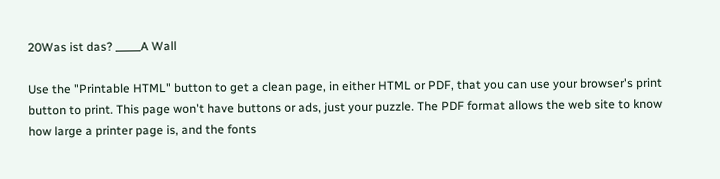20Was ist das? _____A Wall

Use the "Printable HTML" button to get a clean page, in either HTML or PDF, that you can use your browser's print button to print. This page won't have buttons or ads, just your puzzle. The PDF format allows the web site to know how large a printer page is, and the fonts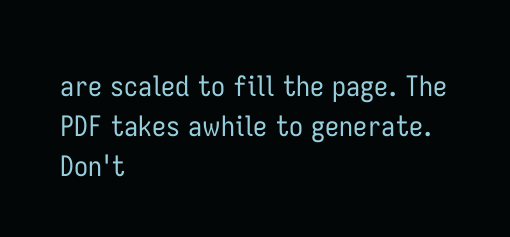are scaled to fill the page. The PDF takes awhile to generate. Don't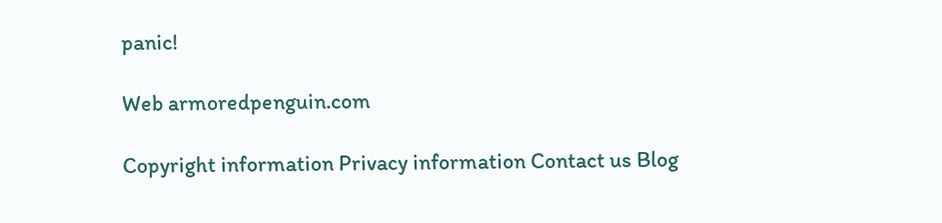panic!

Web armoredpenguin.com

Copyright information Privacy information Contact us Blog